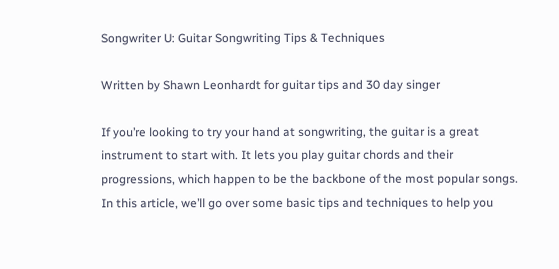Songwriter U: Guitar Songwriting Tips & Techniques

Written by Shawn Leonhardt for guitar tips and 30 day singer

If you’re looking to try your hand at songwriting, the guitar is a great instrument to start with. It lets you play guitar chords and their progressions, which happen to be the backbone of the most popular songs. In this article, we’ll go over some basic tips and techniques to help you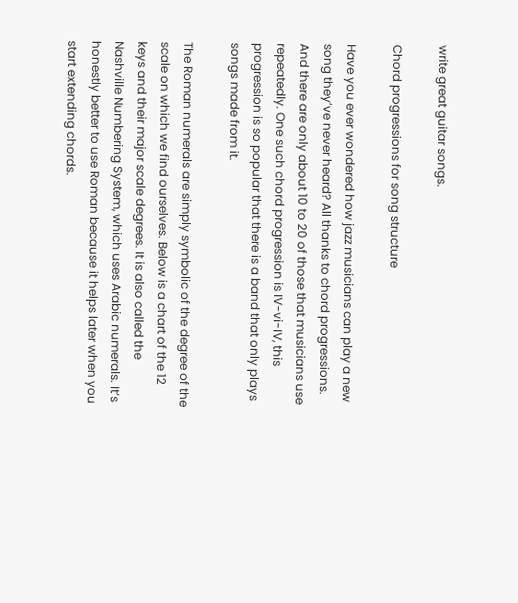write great guitar songs.

Chord progressions for song structure

Have you ever wondered how jazz musicians can play a new song they’ve never heard? All thanks to chord progressions. And there are only about 10 to 20 of those that musicians use repeatedly. One such chord progression is IV-vi-IV, this progression is so popular that there is a band that only plays songs made from it.

The Roman numerals are simply symbolic of the degree of the scale on which we find ourselves. Below is a chart of the 12 keys and their major scale degrees. It is also called the Nashville Numbering System, which uses Arabic numerals. It’s honestly better to use Roman because it helps later when you start extending chords.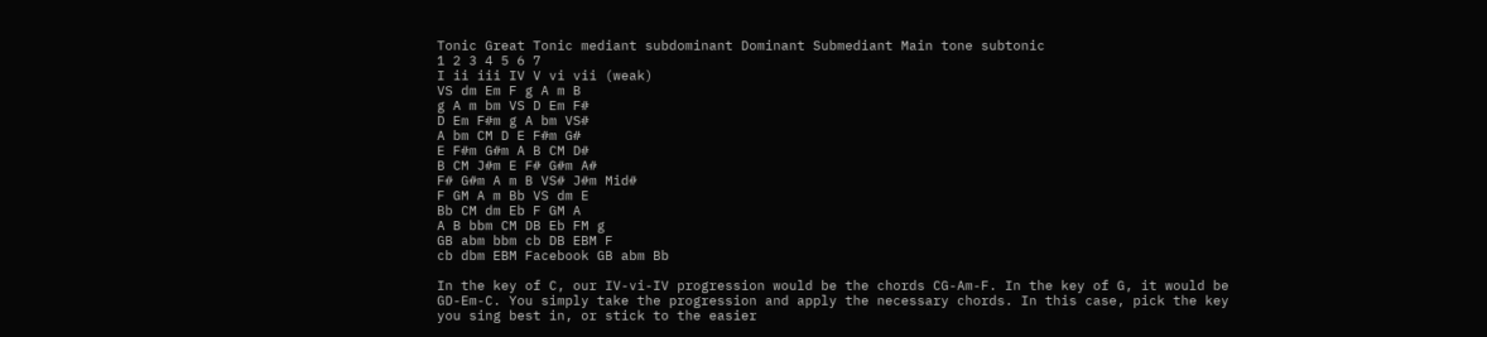Tonic Great Tonic mediant subdominant Dominant Submediant Main tone subtonic
1 2 3 4 5 6 7
I ii iii IV V vi vii (weak)
VS dm Em F g A m B
g A m bm VS D Em F#
D Em F#m g A bm VS#
A bm CM D E F#m G#
E F#m G#m A B CM D#
B CM J#m E F# G#m A#
F# G#m A m B VS# J#m Mid#
F GM A m Bb VS dm E
Bb CM dm Eb F GM A
A B bbm CM DB Eb FM g
GB abm bbm cb DB EBM F
cb dbm EBM Facebook GB abm Bb

In the key of C, our IV-vi-IV progression would be the chords CG-Am-F. In the key of G, it would be GD-Em-C. You simply take the progression and apply the necessary chords. In this case, pick the key you sing best in, or stick to the easier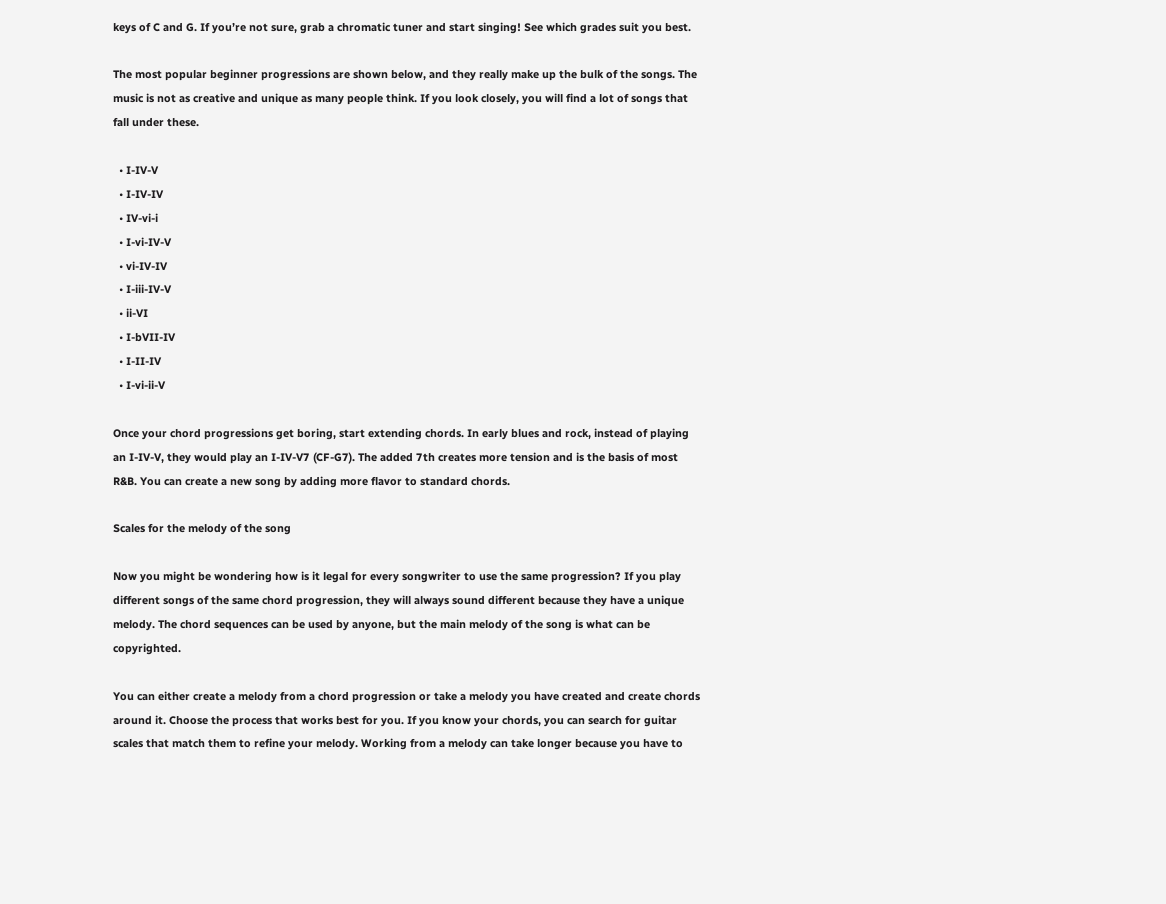keys of C and G. If you’re not sure, grab a chromatic tuner and start singing! See which grades suit you best.

The most popular beginner progressions are shown below, and they really make up the bulk of the songs. The music is not as creative and unique as many people think. If you look closely, you will find a lot of songs that fall under these.

  • I-IV-V
  • I-IV-IV
  • IV-vi-i
  • I-vi-IV-V
  • vi-IV-IV
  • I-iii-IV-V
  • ii-VI
  • I-bVII-IV
  • I-II-IV
  • I-vi-ii-V

Once your chord progressions get boring, start extending chords. In early blues and rock, instead of playing an I-IV-V, they would play an I-IV-V7 (CF-G7). The added 7th creates more tension and is the basis of most R&B. You can create a new song by adding more flavor to standard chords.

Scales for the melody of the song

Now you might be wondering how is it legal for every songwriter to use the same progression? If you play different songs of the same chord progression, they will always sound different because they have a unique melody. The chord sequences can be used by anyone, but the main melody of the song is what can be copyrighted.

You can either create a melody from a chord progression or take a melody you have created and create chords around it. Choose the process that works best for you. If you know your chords, you can search for guitar scales that match them to refine your melody. Working from a melody can take longer because you have to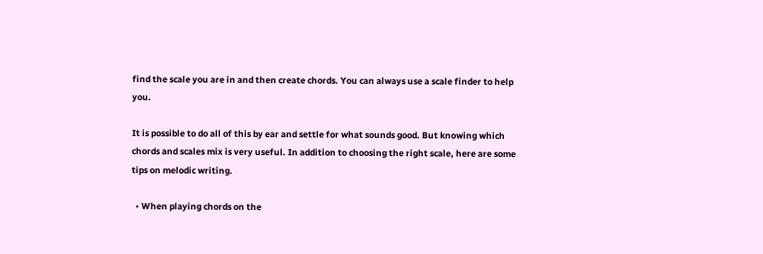find the scale you are in and then create chords. You can always use a scale finder to help you.

It is possible to do all of this by ear and settle for what sounds good. But knowing which chords and scales mix is very useful. In addition to choosing the right scale, here are some tips on melodic writing.

  • When playing chords on the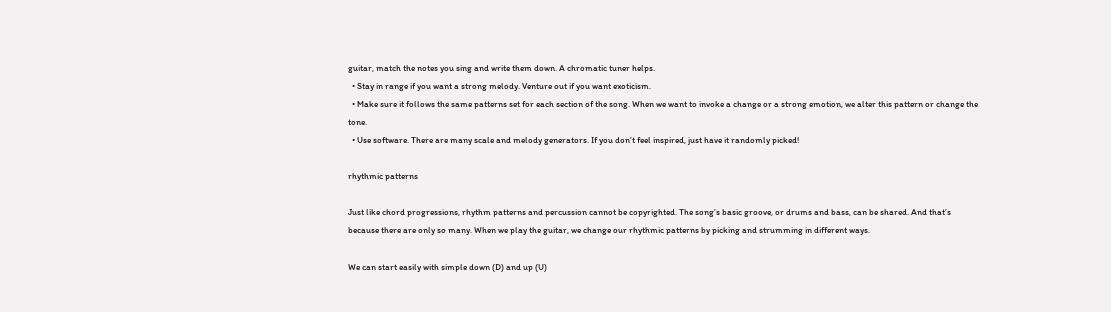guitar, match the notes you sing and write them down. A chromatic tuner helps.
  • Stay in range if you want a strong melody. Venture out if you want exoticism.
  • Make sure it follows the same patterns set for each section of the song. When we want to invoke a change or a strong emotion, we alter this pattern or change the tone.
  • Use software. There are many scale and melody generators. If you don’t feel inspired, just have it randomly picked!

rhythmic patterns

Just like chord progressions, rhythm patterns and percussion cannot be copyrighted. The song’s basic groove, or drums and bass, can be shared. And that’s because there are only so many. When we play the guitar, we change our rhythmic patterns by picking and strumming in different ways.

We can start easily with simple down (D) and up (U)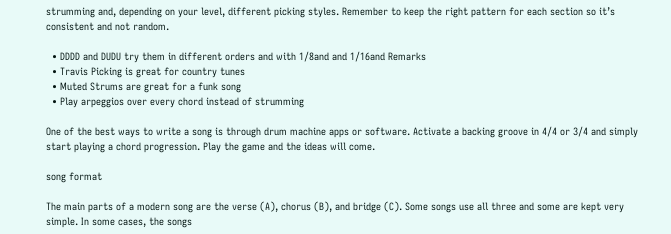strumming and, depending on your level, different picking styles. Remember to keep the right pattern for each section so it’s consistent and not random.

  • DDDD and DUDU try them in different orders and with 1/8and and 1/16and Remarks
  • Travis Picking is great for country tunes
  • Muted Strums are great for a funk song
  • Play arpeggios over every chord instead of strumming

One of the best ways to write a song is through drum machine apps or software. Activate a backing groove in 4/4 or 3/4 and simply start playing a chord progression. Play the game and the ideas will come.

song format

The main parts of a modern song are the verse (A), chorus (B), and bridge (C). Some songs use all three and some are kept very simple. In some cases, the songs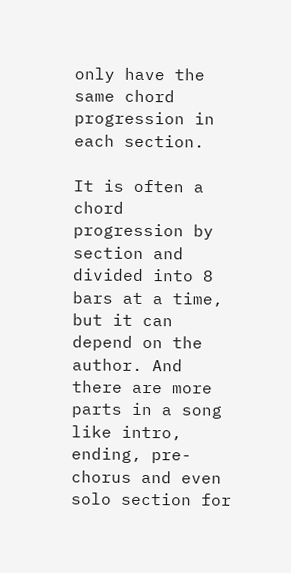only have the same chord progression in each section.

It is often a chord progression by section and divided into 8 bars at a time, but it can depend on the author. And there are more parts in a song like intro, ending, pre-chorus and even solo section for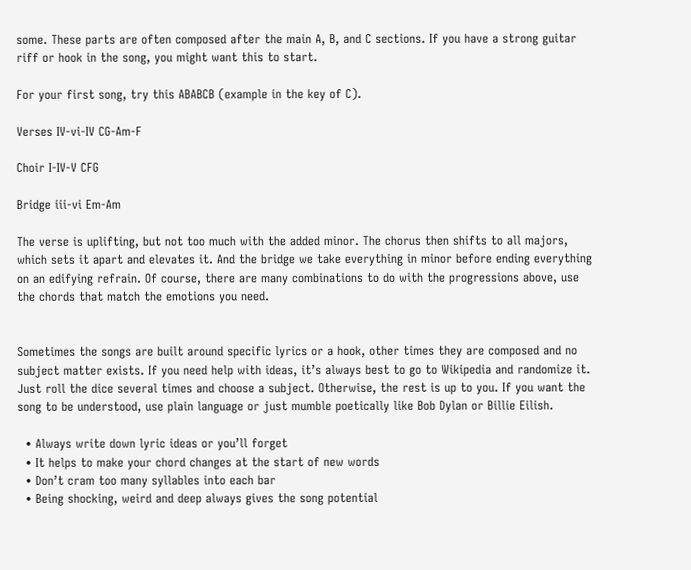some. These parts are often composed after the main A, B, and C sections. If you have a strong guitar riff or hook in the song, you might want this to start.

For your first song, try this ABABCB (example in the key of C).

Verses IV-vi-IV CG-Am-F

Choir I-IV-V CFG

Bridge iii-vi Em-Am

The verse is uplifting, but not too much with the added minor. The chorus then shifts to all majors, which sets it apart and elevates it. And the bridge we take everything in minor before ending everything on an edifying refrain. Of course, there are many combinations to do with the progressions above, use the chords that match the emotions you need.


Sometimes the songs are built around specific lyrics or a hook, other times they are composed and no subject matter exists. If you need help with ideas, it’s always best to go to Wikipedia and randomize it. Just roll the dice several times and choose a subject. Otherwise, the rest is up to you. If you want the song to be understood, use plain language or just mumble poetically like Bob Dylan or Billie Eilish.

  • Always write down lyric ideas or you’ll forget
  • It helps to make your chord changes at the start of new words
  • Don’t cram too many syllables into each bar
  • Being shocking, weird and deep always gives the song potential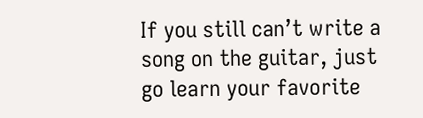If you still can’t write a song on the guitar, just go learn your favorite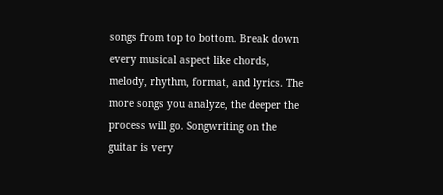songs from top to bottom. Break down every musical aspect like chords, melody, rhythm, format, and lyrics. The more songs you analyze, the deeper the process will go. Songwriting on the guitar is very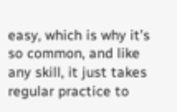easy, which is why it’s so common, and like any skill, it just takes regular practice to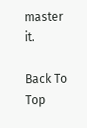master it.

Back To Top